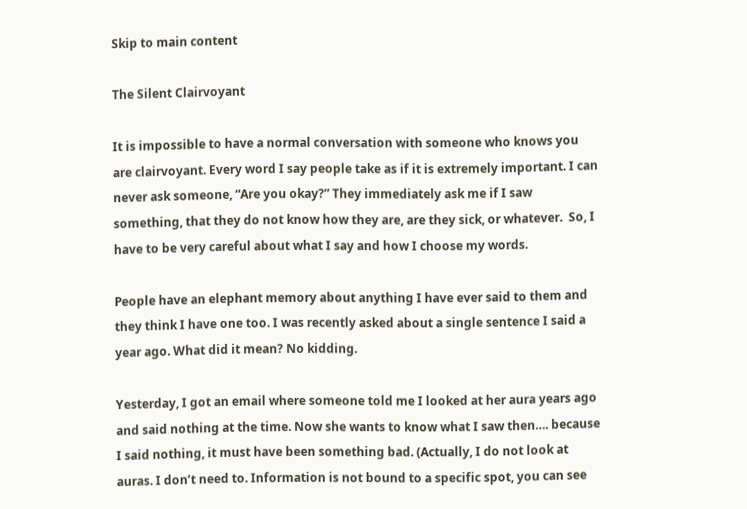Skip to main content

The Silent Clairvoyant

It is impossible to have a normal conversation with someone who knows you are clairvoyant. Every word I say people take as if it is extremely important. I can never ask someone, “Are you okay?” They immediately ask me if I saw something, that they do not know how they are, are they sick, or whatever.  So, I have to be very careful about what I say and how I choose my words.

People have an elephant memory about anything I have ever said to them and they think I have one too. I was recently asked about a single sentence I said a year ago. What did it mean? No kidding.

Yesterday, I got an email where someone told me I looked at her aura years ago and said nothing at the time. Now she wants to know what I saw then…. because I said nothing, it must have been something bad. (Actually, I do not look at auras. I don’t need to. Information is not bound to a specific spot, you can see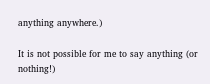anything anywhere.)

It is not possible for me to say anything (or nothing!)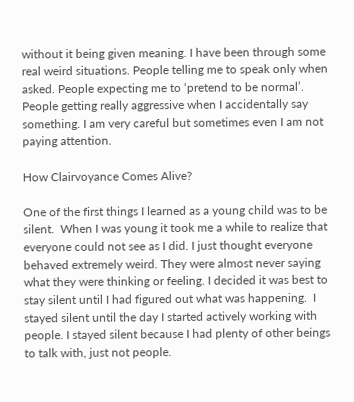without it being given meaning. I have been through some real weird situations. People telling me to speak only when asked. People expecting me to ‘pretend to be normal’. People getting really aggressive when I accidentally say something. I am very careful but sometimes even I am not paying attention.

How Clairvoyance Comes Alive?

One of the first things I learned as a young child was to be silent.  When I was young it took me a while to realize that everyone could not see as I did. I just thought everyone behaved extremely weird. They were almost never saying what they were thinking or feeling. I decided it was best to stay silent until I had figured out what was happening.  I stayed silent until the day I started actively working with people. I stayed silent because I had plenty of other beings to talk with, just not people.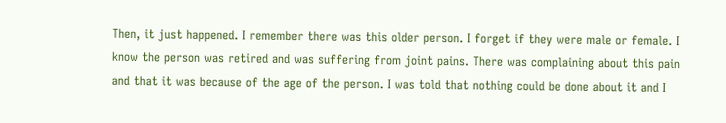Then, it just happened. I remember there was this older person. I forget if they were male or female. I know the person was retired and was suffering from joint pains. There was complaining about this pain and that it was because of the age of the person. I was told that nothing could be done about it and I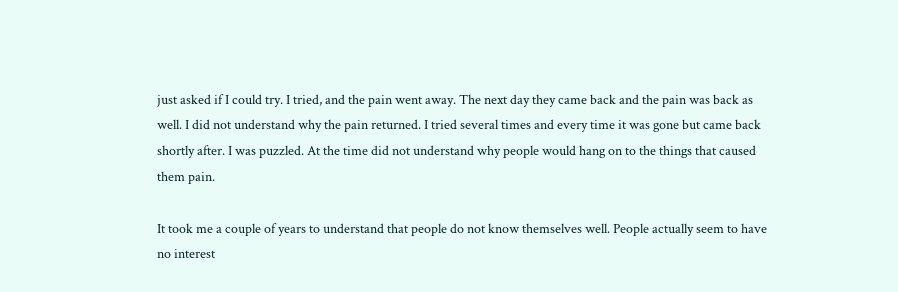just asked if I could try. I tried, and the pain went away. The next day they came back and the pain was back as well. I did not understand why the pain returned. I tried several times and every time it was gone but came back shortly after. I was puzzled. At the time did not understand why people would hang on to the things that caused them pain.

It took me a couple of years to understand that people do not know themselves well. People actually seem to have no interest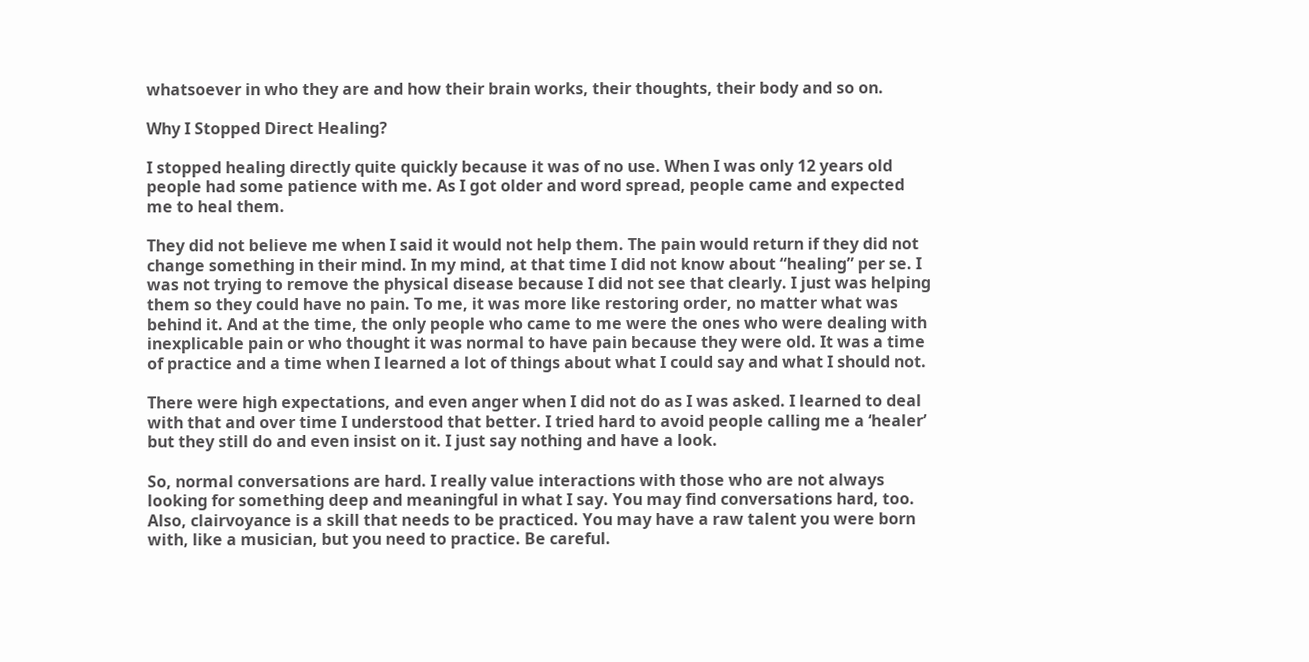whatsoever in who they are and how their brain works, their thoughts, their body and so on.

Why I Stopped Direct Healing?

I stopped healing directly quite quickly because it was of no use. When I was only 12 years old people had some patience with me. As I got older and word spread, people came and expected me to heal them.

They did not believe me when I said it would not help them. The pain would return if they did not change something in their mind. In my mind, at that time I did not know about “healing” per se. I was not trying to remove the physical disease because I did not see that clearly. I just was helping them so they could have no pain. To me, it was more like restoring order, no matter what was behind it. And at the time, the only people who came to me were the ones who were dealing with inexplicable pain or who thought it was normal to have pain because they were old. It was a time of practice and a time when I learned a lot of things about what I could say and what I should not.

There were high expectations, and even anger when I did not do as I was asked. I learned to deal with that and over time I understood that better. I tried hard to avoid people calling me a ‘healer’ but they still do and even insist on it. I just say nothing and have a look.

So, normal conversations are hard. I really value interactions with those who are not always looking for something deep and meaningful in what I say. You may find conversations hard, too. Also, clairvoyance is a skill that needs to be practiced. You may have a raw talent you were born with, like a musician, but you need to practice. Be careful.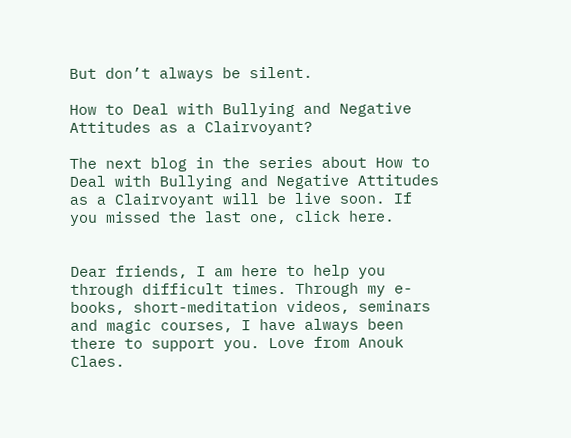But don’t always be silent.

How to Deal with Bullying and Negative Attitudes as a Clairvoyant?

The next blog in the series about How to Deal with Bullying and Negative Attitudes as a Clairvoyant will be live soon. If you missed the last one, click here.


Dear friends, I am here to help you through difficult times. Through my e-books, short-meditation videos, seminars and magic courses, I have always been there to support you. Love from Anouk Claes.